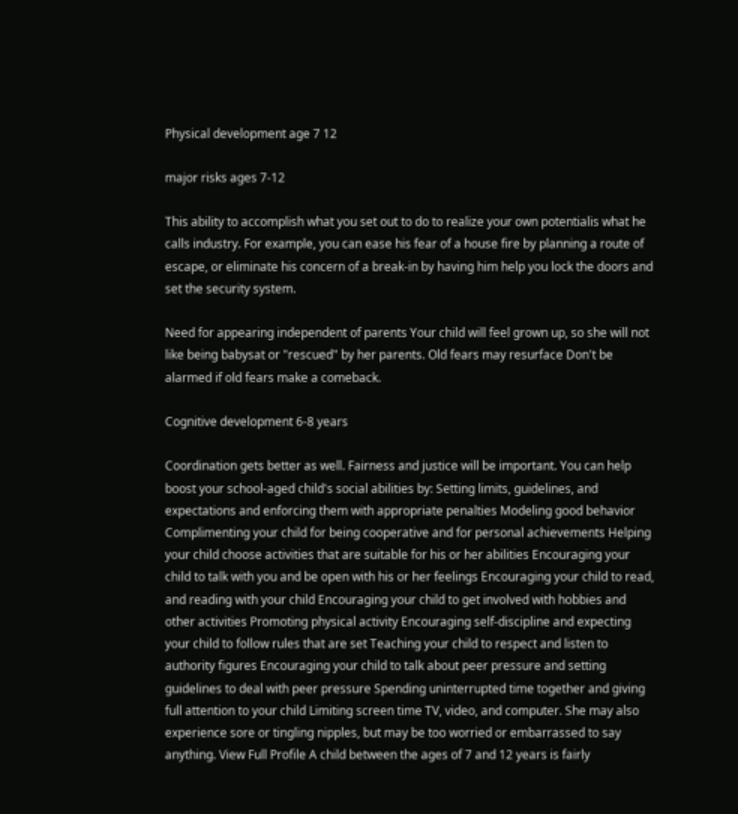Physical development age 7 12

major risks ages 7-12

This ability to accomplish what you set out to do to realize your own potentialis what he calls industry. For example, you can ease his fear of a house fire by planning a route of escape, or eliminate his concern of a break-in by having him help you lock the doors and set the security system.

Need for appearing independent of parents Your child will feel grown up, so she will not like being babysat or "rescued" by her parents. Old fears may resurface Don't be alarmed if old fears make a comeback.

Cognitive development 6-8 years

Coordination gets better as well. Fairness and justice will be important. You can help boost your school-aged child's social abilities by: Setting limits, guidelines, and expectations and enforcing them with appropriate penalties Modeling good behavior Complimenting your child for being cooperative and for personal achievements Helping your child choose activities that are suitable for his or her abilities Encouraging your child to talk with you and be open with his or her feelings Encouraging your child to read, and reading with your child Encouraging your child to get involved with hobbies and other activities Promoting physical activity Encouraging self-discipline and expecting your child to follow rules that are set Teaching your child to respect and listen to authority figures Encouraging your child to talk about peer pressure and setting guidelines to deal with peer pressure Spending uninterrupted time together and giving full attention to your child Limiting screen time TV, video, and computer. She may also experience sore or tingling nipples, but may be too worried or embarrassed to say anything. View Full Profile A child between the ages of 7 and 12 years is fairly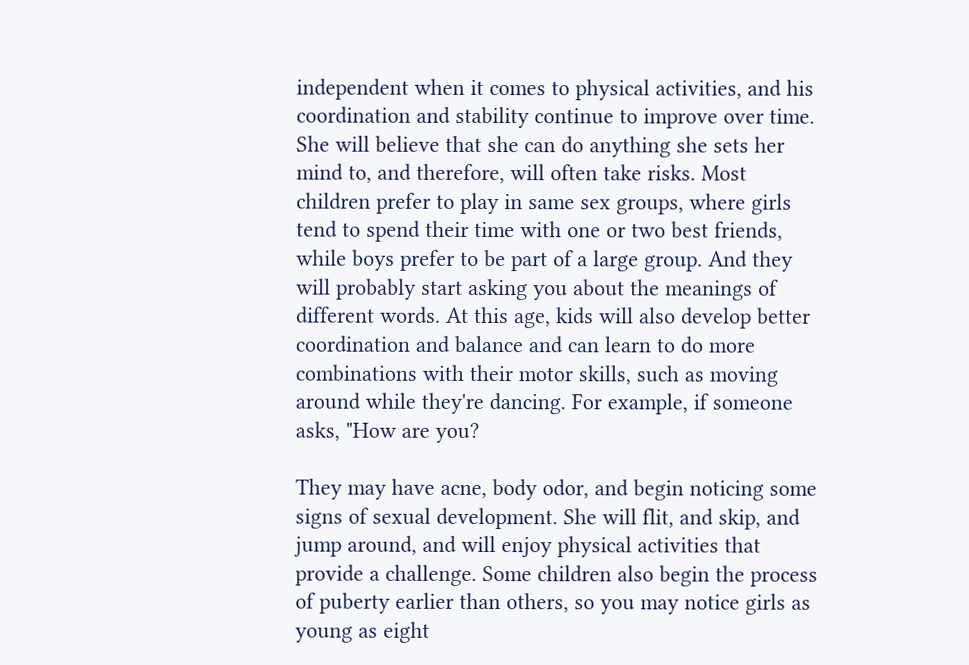independent when it comes to physical activities, and his coordination and stability continue to improve over time. She will believe that she can do anything she sets her mind to, and therefore, will often take risks. Most children prefer to play in same sex groups, where girls tend to spend their time with one or two best friends, while boys prefer to be part of a large group. And they will probably start asking you about the meanings of different words. At this age, kids will also develop better coordination and balance and can learn to do more combinations with their motor skills, such as moving around while they're dancing. For example, if someone asks, "How are you?

They may have acne, body odor, and begin noticing some signs of sexual development. She will flit, and skip, and jump around, and will enjoy physical activities that provide a challenge. Some children also begin the process of puberty earlier than others, so you may notice girls as young as eight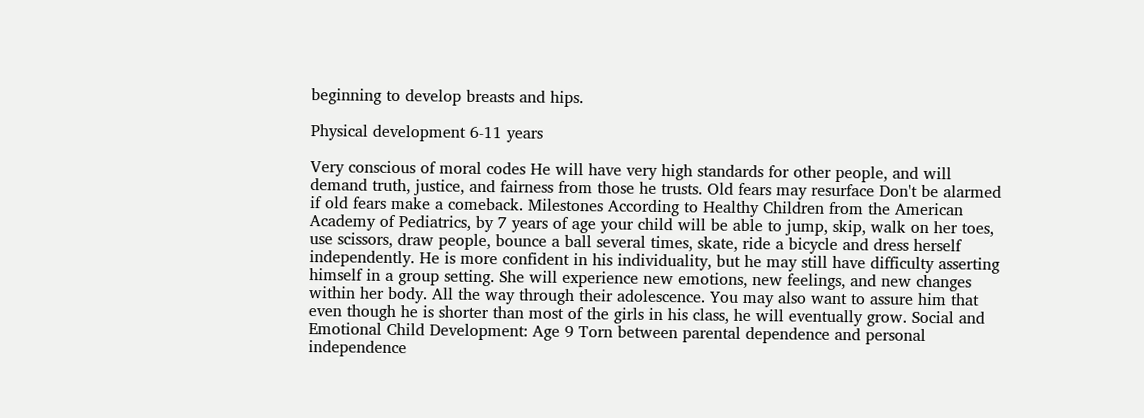beginning to develop breasts and hips.

Physical development 6-11 years

Very conscious of moral codes He will have very high standards for other people, and will demand truth, justice, and fairness from those he trusts. Old fears may resurface Don't be alarmed if old fears make a comeback. Milestones According to Healthy Children from the American Academy of Pediatrics, by 7 years of age your child will be able to jump, skip, walk on her toes, use scissors, draw people, bounce a ball several times, skate, ride a bicycle and dress herself independently. He is more confident in his individuality, but he may still have difficulty asserting himself in a group setting. She will experience new emotions, new feelings, and new changes within her body. All the way through their adolescence. You may also want to assure him that even though he is shorter than most of the girls in his class, he will eventually grow. Social and Emotional Child Development: Age 9 Torn between parental dependence and personal independence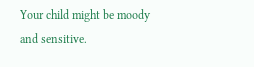Your child might be moody and sensitive.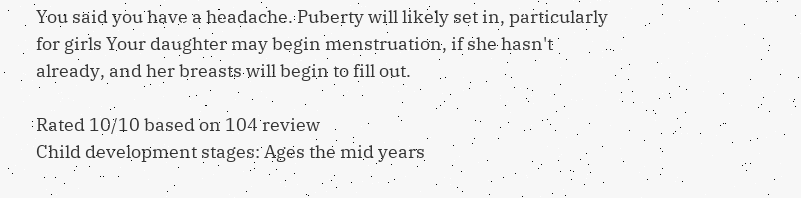You said you have a headache. Puberty will likely set in, particularly for girls Your daughter may begin menstruation, if she hasn't already, and her breasts will begin to fill out.

Rated 10/10 based on 104 review
Child development stages: Ages the mid years